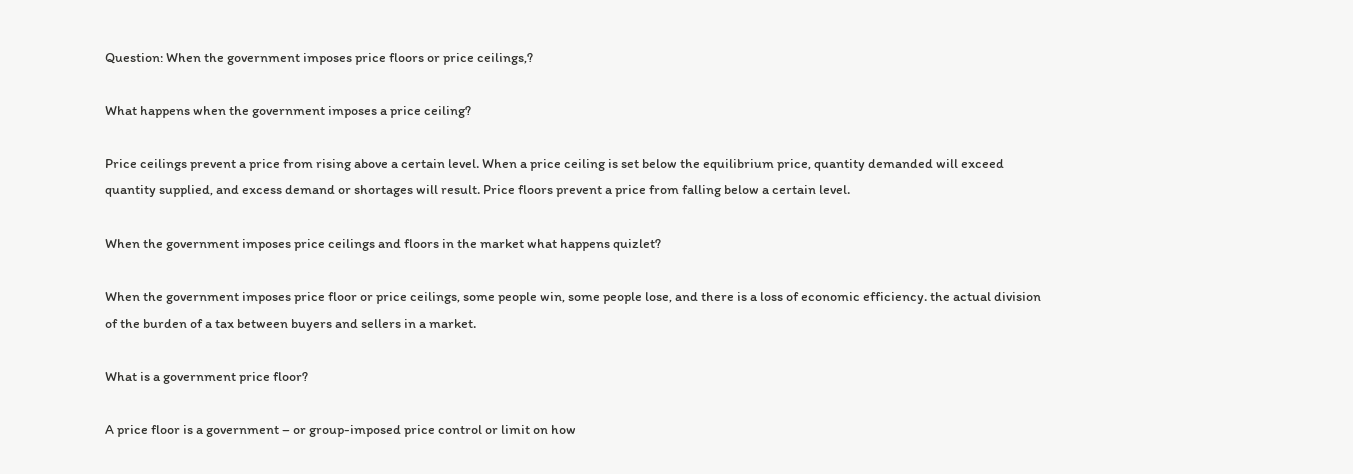Question: When the government imposes price floors or price ceilings,?

What happens when the government imposes a price ceiling?

Price ceilings prevent a price from rising above a certain level. When a price ceiling is set below the equilibrium price, quantity demanded will exceed quantity supplied, and excess demand or shortages will result. Price floors prevent a price from falling below a certain level.

When the government imposes price ceilings and floors in the market what happens quizlet?

When the government imposes price floor or price ceilings, some people win, some people lose, and there is a loss of economic efficiency. the actual division of the burden of a tax between buyers and sellers in a market.

What is a government price floor?

A price floor is a government – or group-imposed price control or limit on how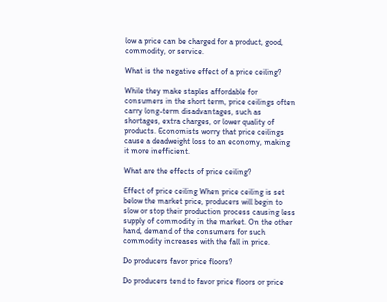low a price can be charged for a product, good, commodity, or service.

What is the negative effect of a price ceiling?

While they make staples affordable for consumers in the short term, price ceilings often carry long-term disadvantages, such as shortages, extra charges, or lower quality of products. Economists worry that price ceilings cause a deadweight loss to an economy, making it more inefficient.

What are the effects of price ceiling?

Effect of price ceiling When price ceiling is set below the market price, producers will begin to slow or stop their production process causing less supply of commodity in the market. On the other hand, demand of the consumers for such commodity increases with the fall in price.

Do producers favor price floors?

Do producers tend to favor price floors or price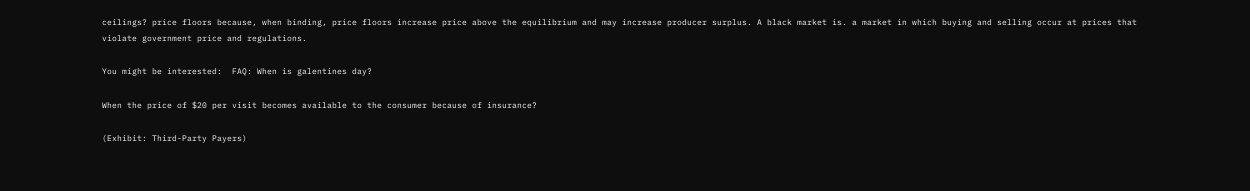ceilings? price floors because, when binding, price floors increase price above the equilibrium and may increase producer surplus. A black market is. a market in which buying and selling occur at prices that violate government price and regulations.

You might be interested:  FAQ: When is galentines day?

When the price of $20 per visit becomes available to the consumer because of insurance?

(Exhibit: Third-Party Payers)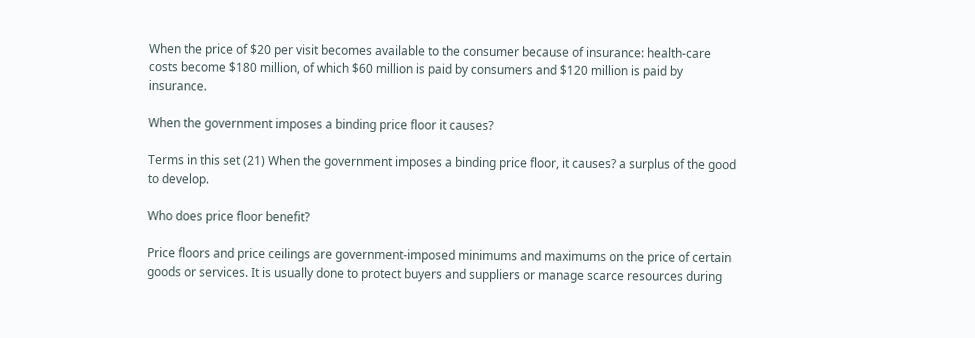When the price of $20 per visit becomes available to the consumer because of insurance: health-care costs become $180 million, of which $60 million is paid by consumers and $120 million is paid by insurance.

When the government imposes a binding price floor it causes?

Terms in this set (21) When the government imposes a binding price floor, it causes? a surplus of the good to develop.

Who does price floor benefit?

Price floors and price ceilings are government-imposed minimums and maximums on the price of certain goods or services. It is usually done to protect buyers and suppliers or manage scarce resources during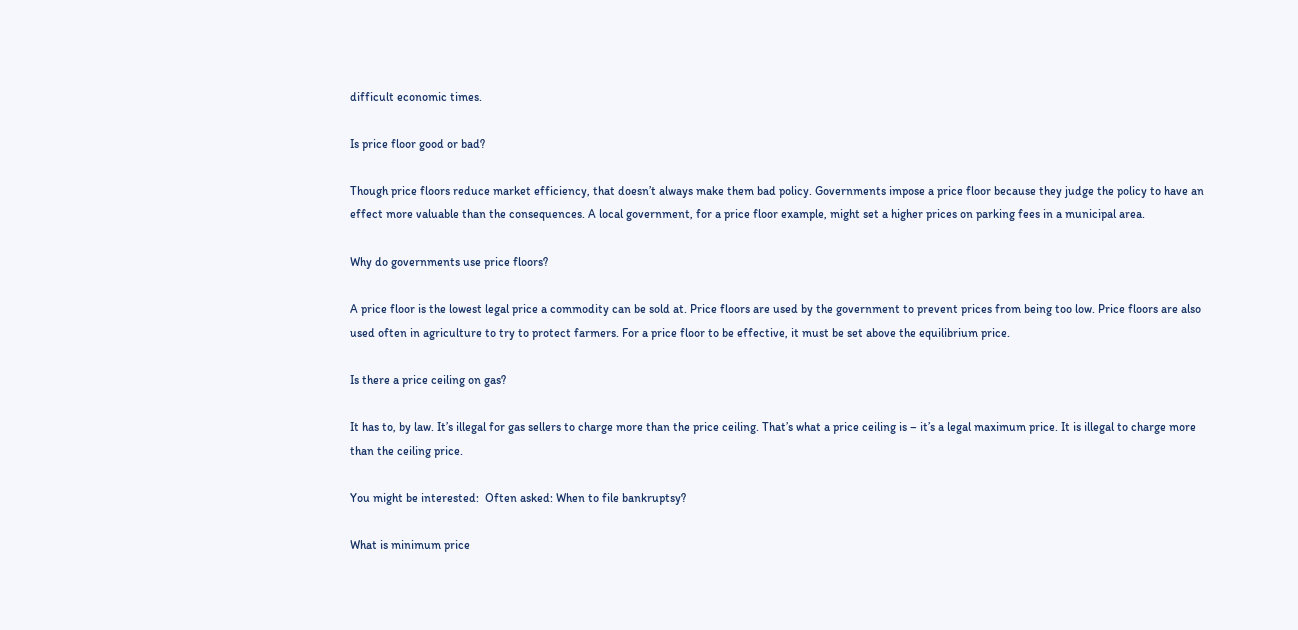difficult economic times.

Is price floor good or bad?

Though price floors reduce market efficiency, that doesn’t always make them bad policy. Governments impose a price floor because they judge the policy to have an effect more valuable than the consequences. A local government, for a price floor example, might set a higher prices on parking fees in a municipal area.

Why do governments use price floors?

A price floor is the lowest legal price a commodity can be sold at. Price floors are used by the government to prevent prices from being too low. Price floors are also used often in agriculture to try to protect farmers. For a price floor to be effective, it must be set above the equilibrium price.

Is there a price ceiling on gas?

It has to, by law. It’s illegal for gas sellers to charge more than the price ceiling. That’s what a price ceiling is – it’s a legal maximum price. It is illegal to charge more than the ceiling price.

You might be interested:  Often asked: When to file bankruptsy?

What is minimum price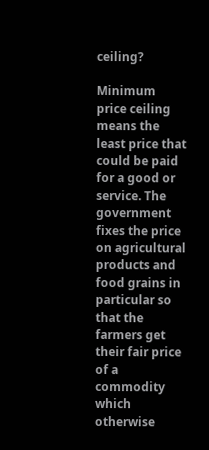ceiling?

Minimum price ceiling means the least price that could be paid for a good or service. The government fixes the price on agricultural products and food grains in particular so that the farmers get their fair price of a commodity which otherwise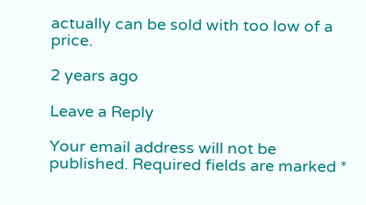actually can be sold with too low of a price.

2 years ago

Leave a Reply

Your email address will not be published. Required fields are marked *